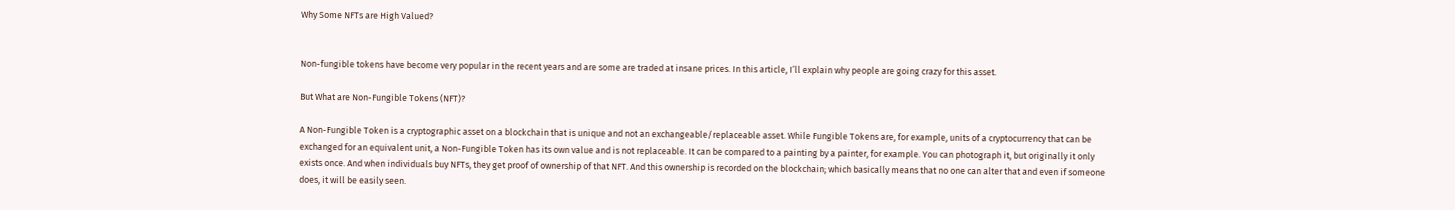Why Some NFTs are High Valued?


Non-fungible tokens have become very popular in the recent years and are some are traded at insane prices. In this article, I’ll explain why people are going crazy for this asset.

But What are Non-Fungible Tokens (NFT)?

A Non-Fungible Token is a cryptographic asset on a blockchain that is unique and not an exchangeable/replaceable asset. While Fungible Tokens are, for example, units of a cryptocurrency that can be exchanged for an equivalent unit, a Non-Fungible Token has its own value and is not replaceable. It can be compared to a painting by a painter, for example. You can photograph it, but originally it only exists once. And when individuals buy NFTs, they get proof of ownership of that NFT. And this ownership is recorded on the blockchain; which basically means that no one can alter that and even if someone does, it will be easily seen.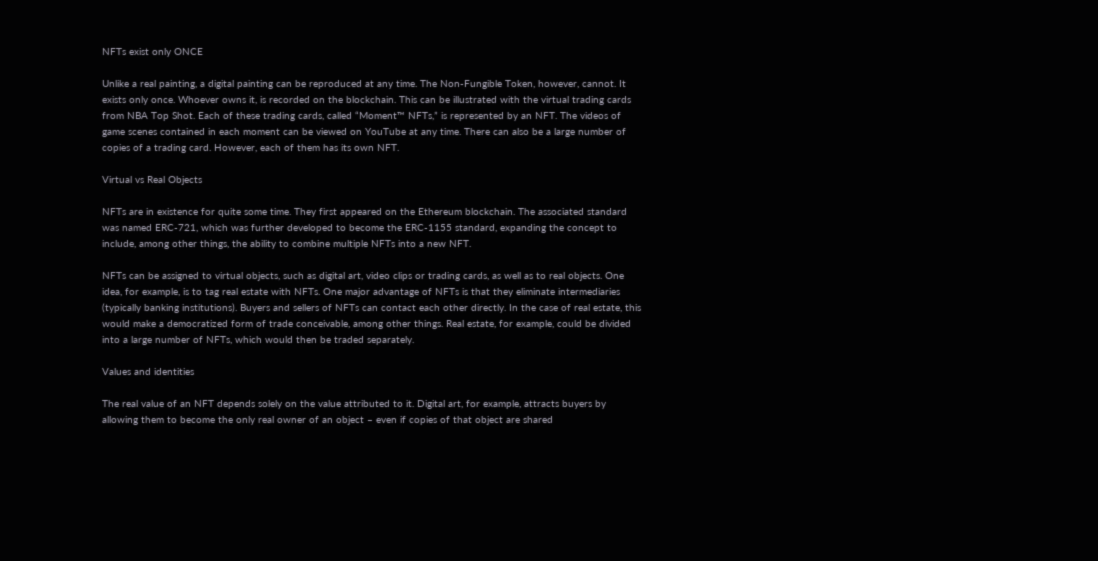NFTs exist only ONCE

Unlike a real painting, a digital painting can be reproduced at any time. The Non-Fungible Token, however, cannot. It exists only once. Whoever owns it, is recorded on the blockchain. This can be illustrated with the virtual trading cards from NBA Top Shot. Each of these trading cards, called “Moment™ NFTs,” is represented by an NFT. The videos of game scenes contained in each moment can be viewed on YouTube at any time. There can also be a large number of copies of a trading card. However, each of them has its own NFT.

Virtual vs Real Objects

NFTs are in existence for quite some time. They first appeared on the Ethereum blockchain. The associated standard was named ERC-721, which was further developed to become the ERC-1155 standard, expanding the concept to include, among other things, the ability to combine multiple NFTs into a new NFT.

NFTs can be assigned to virtual objects, such as digital art, video clips or trading cards, as well as to real objects. One idea, for example, is to tag real estate with NFTs. One major advantage of NFTs is that they eliminate intermediaries (typically banking institutions). Buyers and sellers of NFTs can contact each other directly. In the case of real estate, this would make a democratized form of trade conceivable, among other things. Real estate, for example, could be divided into a large number of NFTs, which would then be traded separately.

Values and identities

The real value of an NFT depends solely on the value attributed to it. Digital art, for example, attracts buyers by allowing them to become the only real owner of an object – even if copies of that object are shared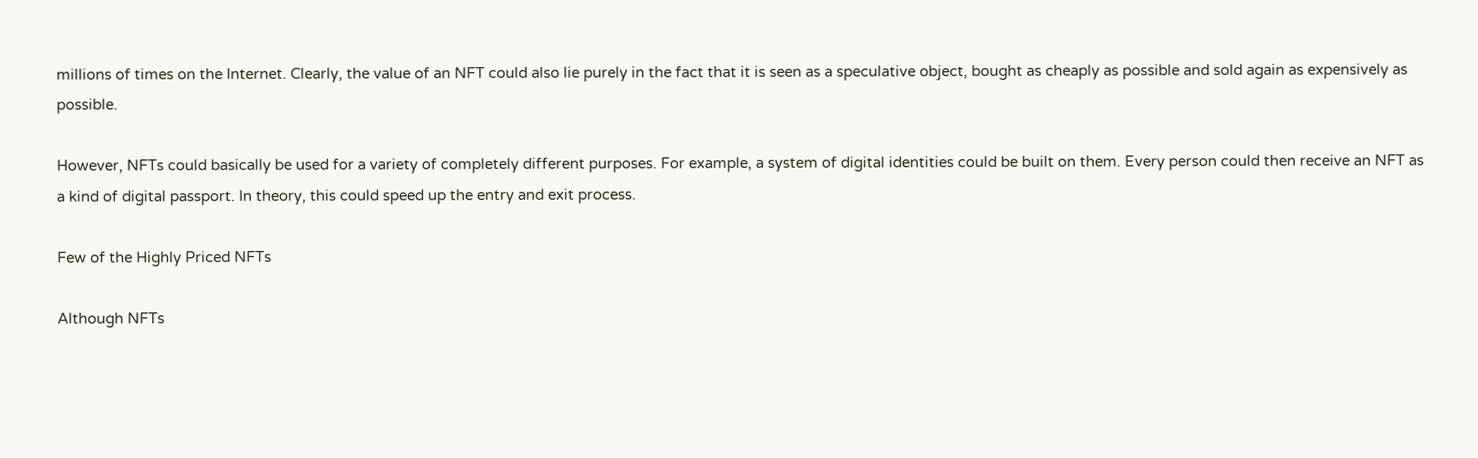millions of times on the Internet. Clearly, the value of an NFT could also lie purely in the fact that it is seen as a speculative object, bought as cheaply as possible and sold again as expensively as possible.

However, NFTs could basically be used for a variety of completely different purposes. For example, a system of digital identities could be built on them. Every person could then receive an NFT as a kind of digital passport. In theory, this could speed up the entry and exit process.

Few of the Highly Priced NFTs

Although NFTs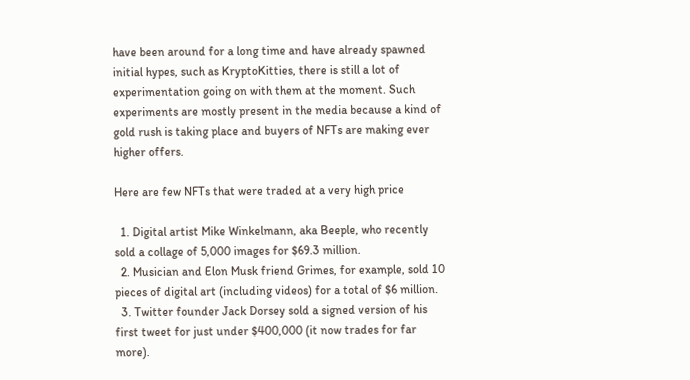have been around for a long time and have already spawned initial hypes, such as KryptoKitties, there is still a lot of experimentation going on with them at the moment. Such experiments are mostly present in the media because a kind of gold rush is taking place and buyers of NFTs are making ever higher offers.

Here are few NFTs that were traded at a very high price

  1. Digital artist Mike Winkelmann, aka Beeple, who recently sold a collage of 5,000 images for $69.3 million.
  2. Musician and Elon Musk friend Grimes, for example, sold 10 pieces of digital art (including videos) for a total of $6 million.
  3. Twitter founder Jack Dorsey sold a signed version of his first tweet for just under $400,000 (it now trades for far more).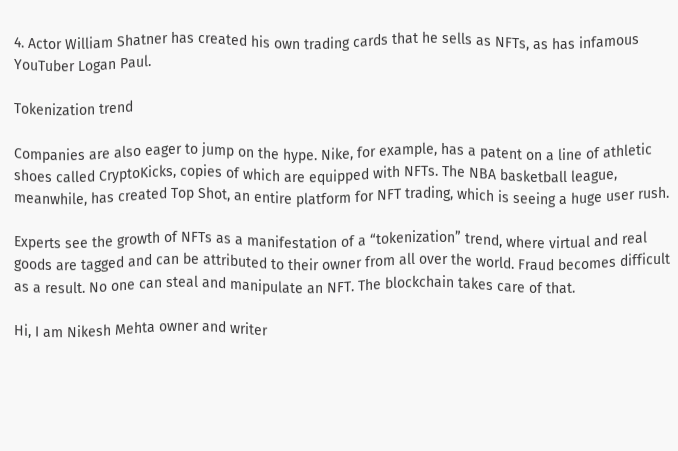4. Actor William Shatner has created his own trading cards that he sells as NFTs, as has infamous YouTuber Logan Paul.

Tokenization trend

Companies are also eager to jump on the hype. Nike, for example, has a patent on a line of athletic shoes called CryptoKicks, copies of which are equipped with NFTs. The NBA basketball league, meanwhile, has created Top Shot, an entire platform for NFT trading, which is seeing a huge user rush.

Experts see the growth of NFTs as a manifestation of a “tokenization” trend, where virtual and real goods are tagged and can be attributed to their owner from all over the world. Fraud becomes difficult as a result. No one can steal and manipulate an NFT. The blockchain takes care of that.

Hi, I am Nikesh Mehta owner and writer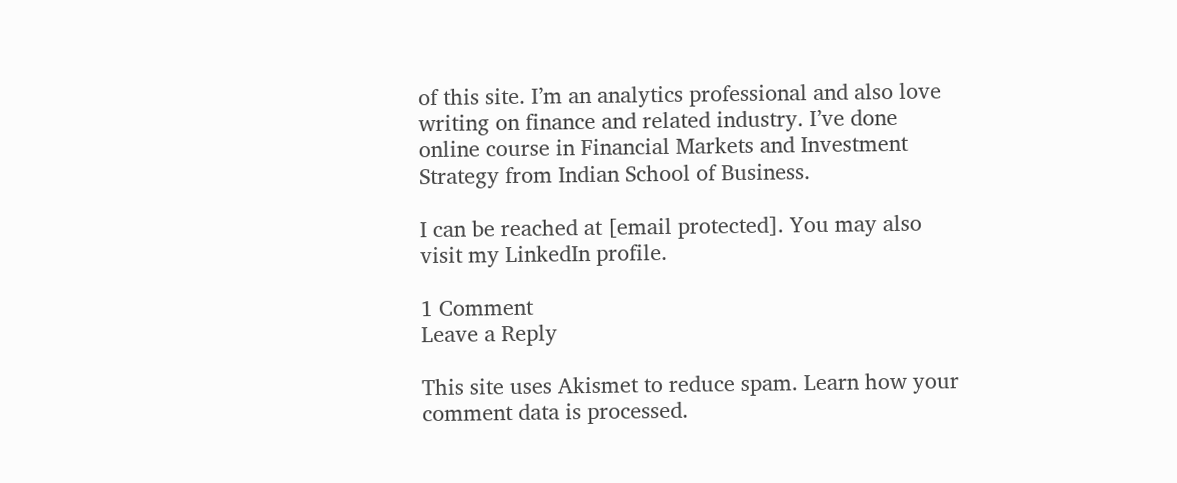of this site. I’m an analytics professional and also love writing on finance and related industry. I’ve done online course in Financial Markets and Investment Strategy from Indian School of Business.

I can be reached at [email protected]. You may also visit my LinkedIn profile.

1 Comment
Leave a Reply

This site uses Akismet to reduce spam. Learn how your comment data is processed.